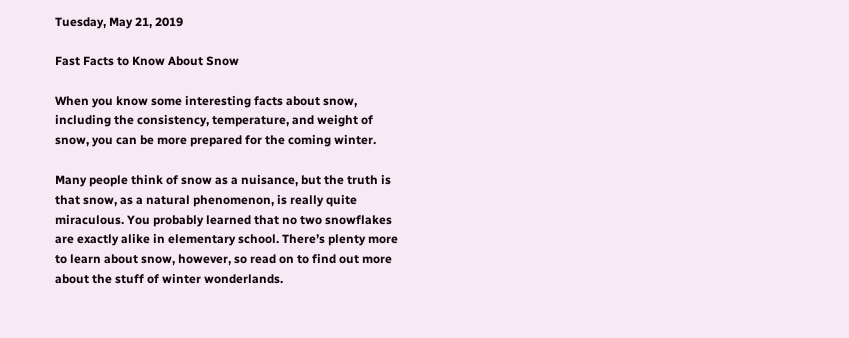Tuesday, May 21, 2019

Fast Facts to Know About Snow

When you know some interesting facts about snow, including the consistency, temperature, and weight of snow, you can be more prepared for the coming winter.

Many people think of snow as a nuisance, but the truth is that snow, as a natural phenomenon, is really quite miraculous. You probably learned that no two snowflakes are exactly alike in elementary school. There’s plenty more to learn about snow, however, so read on to find out more about the stuff of winter wonderlands.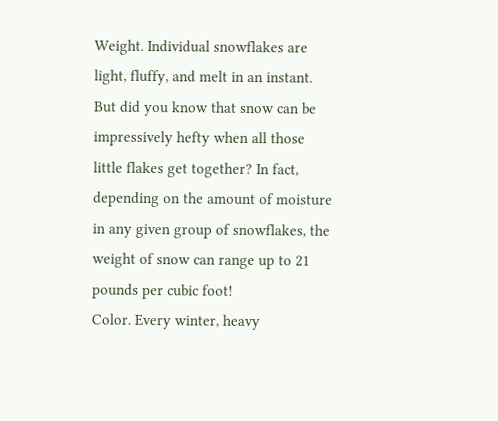Weight. Individual snowflakes are light, fluffy, and melt in an instant. But did you know that snow can be impressively hefty when all those little flakes get together? In fact, depending on the amount of moisture in any given group of snowflakes, the weight of snow can range up to 21 pounds per cubic foot!
Color. Every winter, heavy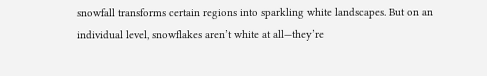snowfall transforms certain regions into sparkling white landscapes. But on an individual level, snowflakes aren’t white at all—they’re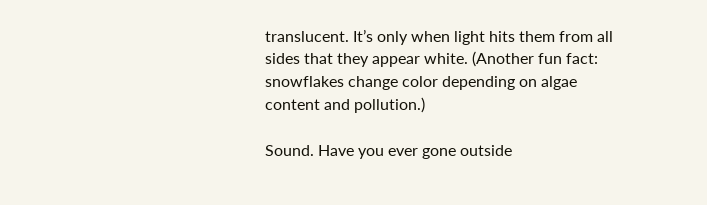translucent. It’s only when light hits them from all sides that they appear white. (Another fun fact: snowflakes change color depending on algae content and pollution.)

Sound. Have you ever gone outside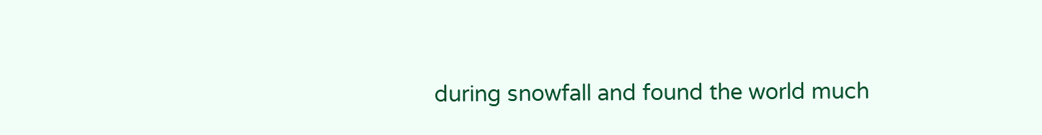during snowfall and found the world much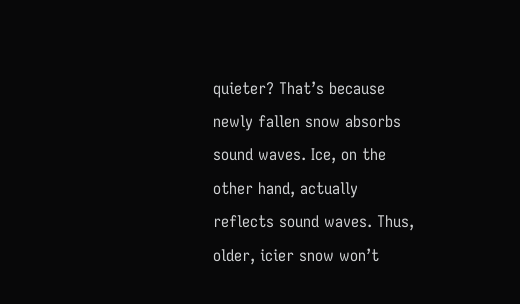quieter? That’s because newly fallen snow absorbs sound waves. Ice, on the other hand, actually reflects sound waves. Thus, older, icier snow won’t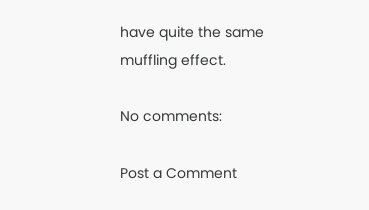have quite the same muffling effect.

No comments:

Post a Comment